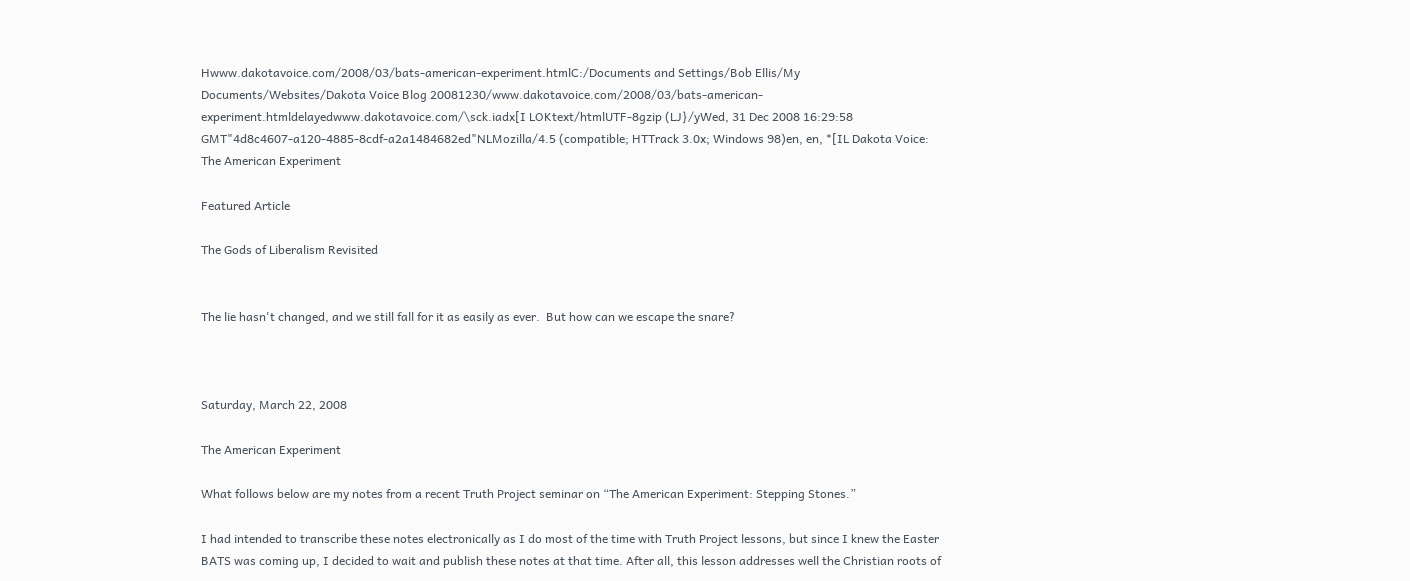Hwww.dakotavoice.com/2008/03/bats-american-experiment.htmlC:/Documents and Settings/Bob Ellis/My Documents/Websites/Dakota Voice Blog 20081230/www.dakotavoice.com/2008/03/bats-american-experiment.htmldelayedwww.dakotavoice.com/\sck.iadx[I LOKtext/htmlUTF-8gzip (LJ}/yWed, 31 Dec 2008 16:29:58 GMT"4d8c4607-a120-4885-8cdf-a2a1484682ed"NLMozilla/4.5 (compatible; HTTrack 3.0x; Windows 98)en, en, *[IL Dakota Voice: The American Experiment

Featured Article

The Gods of Liberalism Revisited


The lie hasn't changed, and we still fall for it as easily as ever.  But how can we escape the snare?



Saturday, March 22, 2008

The American Experiment

What follows below are my notes from a recent Truth Project seminar on “The American Experiment: Stepping Stones.”

I had intended to transcribe these notes electronically as I do most of the time with Truth Project lessons, but since I knew the Easter BATS was coming up, I decided to wait and publish these notes at that time. After all, this lesson addresses well the Christian roots of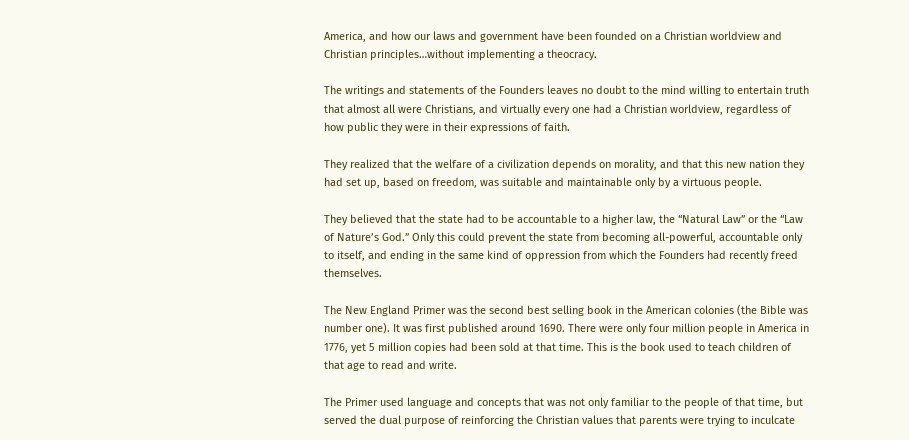America, and how our laws and government have been founded on a Christian worldview and Christian principles…without implementing a theocracy.

The writings and statements of the Founders leaves no doubt to the mind willing to entertain truth that almost all were Christians, and virtually every one had a Christian worldview, regardless of how public they were in their expressions of faith.

They realized that the welfare of a civilization depends on morality, and that this new nation they had set up, based on freedom, was suitable and maintainable only by a virtuous people.

They believed that the state had to be accountable to a higher law, the “Natural Law” or the “Law of Nature’s God.” Only this could prevent the state from becoming all-powerful, accountable only to itself, and ending in the same kind of oppression from which the Founders had recently freed themselves.

The New England Primer was the second best selling book in the American colonies (the Bible was number one). It was first published around 1690. There were only four million people in America in 1776, yet 5 million copies had been sold at that time. This is the book used to teach children of that age to read and write.

The Primer used language and concepts that was not only familiar to the people of that time, but served the dual purpose of reinforcing the Christian values that parents were trying to inculcate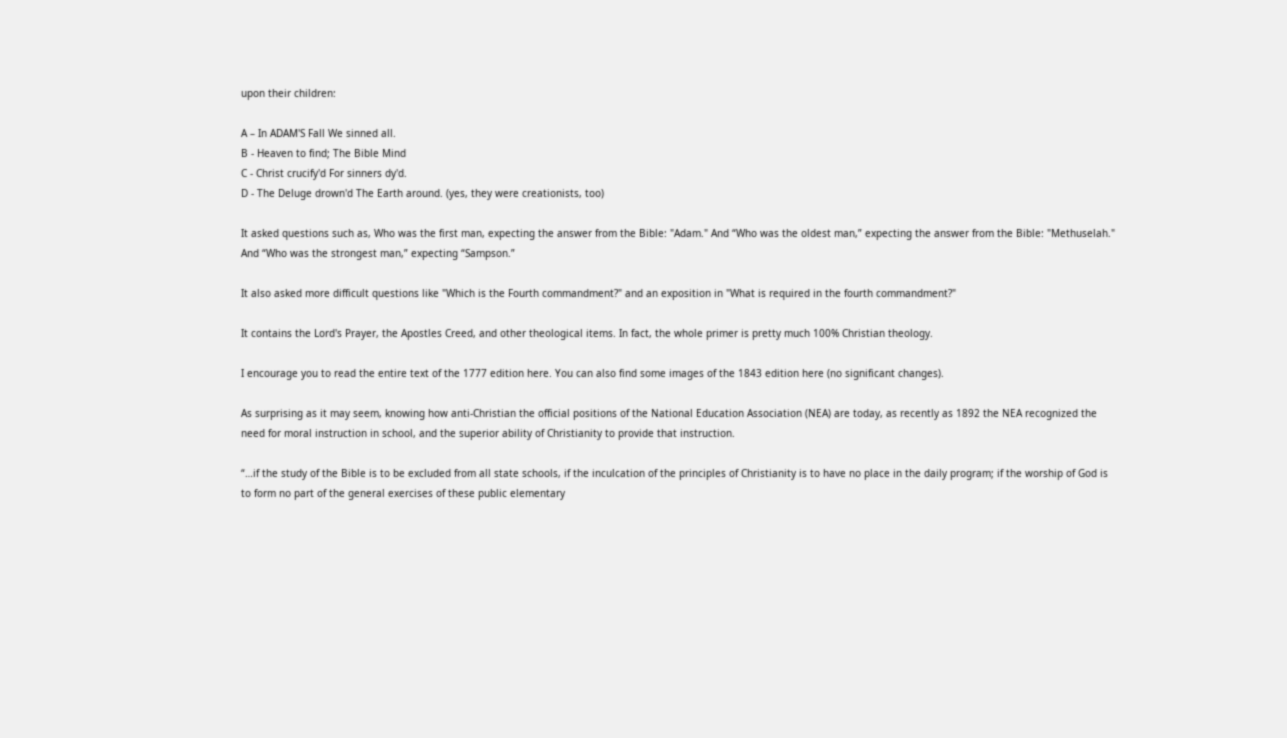upon their children:

A – In ADAM'S Fall We sinned all.
B - Heaven to find; The Bible Mind
C - Christ crucify'd For sinners dy'd.
D - The Deluge drown'd The Earth around. (yes, they were creationists, too)

It asked questions such as, Who was the first man, expecting the answer from the Bible: "Adam." And “Who was the oldest man,” expecting the answer from the Bible: "Methuselah." And “Who was the strongest man,” expecting “Sampson.”

It also asked more difficult questions like "Which is the Fourth commandment?" and an exposition in "What is required in the fourth commandment?"

It contains the Lord's Prayer, the Apostles Creed, and other theological items. In fact, the whole primer is pretty much 100% Christian theology.

I encourage you to read the entire text of the 1777 edition here. You can also find some images of the 1843 edition here (no significant changes).

As surprising as it may seem, knowing how anti-Christian the official positions of the National Education Association (NEA) are today, as recently as 1892 the NEA recognized the need for moral instruction in school, and the superior ability of Christianity to provide that instruction.

“…if the study of the Bible is to be excluded from all state schools, if the inculcation of the principles of Christianity is to have no place in the daily program; if the worship of God is to form no part of the general exercises of these public elementary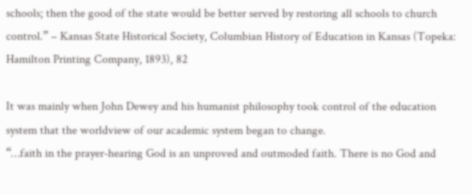schools; then the good of the state would be better served by restoring all schools to church control.” – Kansas State Historical Society, Columbian History of Education in Kansas (Topeka: Hamilton Printing Company, 1893), 82

It was mainly when John Dewey and his humanist philosophy took control of the education system that the worldview of our academic system began to change.
“…faith in the prayer-hearing God is an unproved and outmoded faith. There is no God and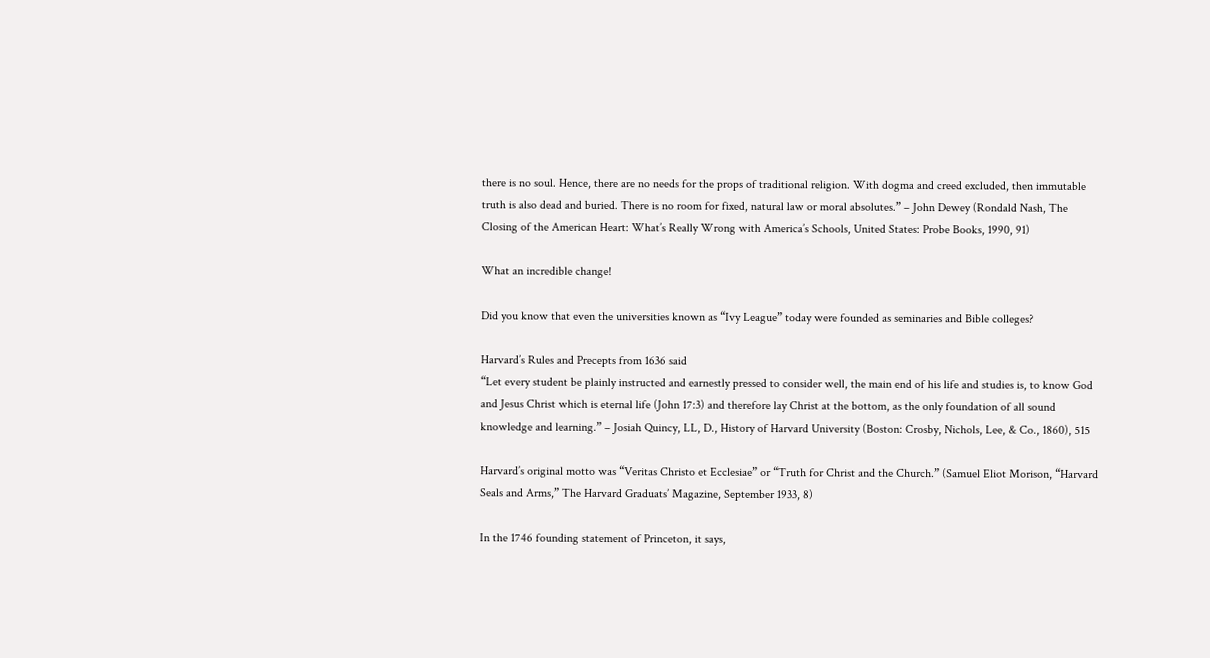there is no soul. Hence, there are no needs for the props of traditional religion. With dogma and creed excluded, then immutable truth is also dead and buried. There is no room for fixed, natural law or moral absolutes.” – John Dewey (Rondald Nash, The Closing of the American Heart: What’s Really Wrong with America’s Schools, United States: Probe Books, 1990, 91)

What an incredible change!

Did you know that even the universities known as “Ivy League” today were founded as seminaries and Bible colleges?

Harvard’s Rules and Precepts from 1636 said
“Let every student be plainly instructed and earnestly pressed to consider well, the main end of his life and studies is, to know God and Jesus Christ which is eternal life (John 17:3) and therefore lay Christ at the bottom, as the only foundation of all sound knowledge and learning.” – Josiah Quincy, LL, D., History of Harvard University (Boston: Crosby, Nichols, Lee, & Co., 1860), 515

Harvard’s original motto was “Veritas Christo et Ecclesiae” or “Truth for Christ and the Church.” (Samuel Eliot Morison, “Harvard Seals and Arms,” The Harvard Graduats’ Magazine, September 1933, 8)

In the 1746 founding statement of Princeton, it says,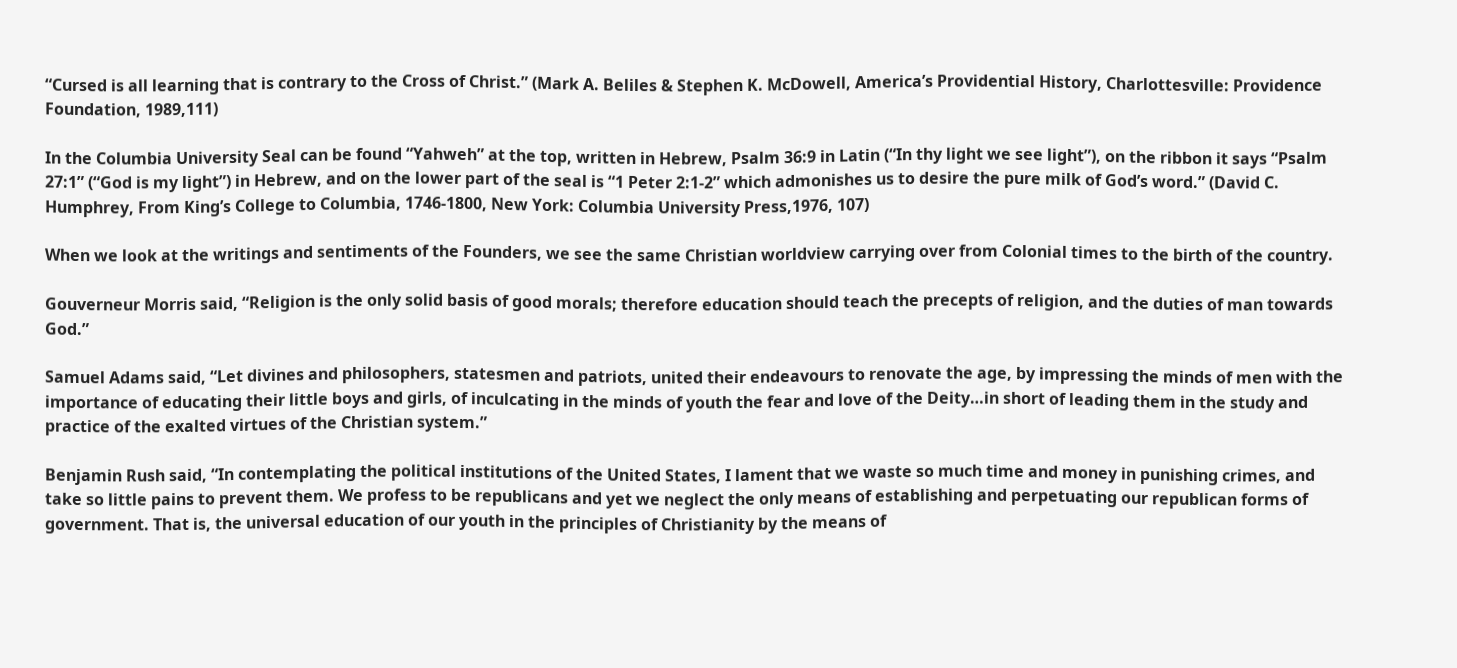“Cursed is all learning that is contrary to the Cross of Christ.” (Mark A. Beliles & Stephen K. McDowell, America’s Providential History, Charlottesville: Providence Foundation, 1989,111)

In the Columbia University Seal can be found “Yahweh” at the top, written in Hebrew, Psalm 36:9 in Latin (“In thy light we see light”), on the ribbon it says “Psalm 27:1” (“God is my light”) in Hebrew, and on the lower part of the seal is “1 Peter 2:1-2” which admonishes us to desire the pure milk of God’s word.” (David C. Humphrey, From King’s College to Columbia, 1746-1800, New York: Columbia University Press,1976, 107)

When we look at the writings and sentiments of the Founders, we see the same Christian worldview carrying over from Colonial times to the birth of the country.

Gouverneur Morris said, “Religion is the only solid basis of good morals; therefore education should teach the precepts of religion, and the duties of man towards God.”

Samuel Adams said, “Let divines and philosophers, statesmen and patriots, united their endeavours to renovate the age, by impressing the minds of men with the importance of educating their little boys and girls, of inculcating in the minds of youth the fear and love of the Deity…in short of leading them in the study and practice of the exalted virtues of the Christian system.”

Benjamin Rush said, “In contemplating the political institutions of the United States, I lament that we waste so much time and money in punishing crimes, and take so little pains to prevent them. We profess to be republicans and yet we neglect the only means of establishing and perpetuating our republican forms of government. That is, the universal education of our youth in the principles of Christianity by the means of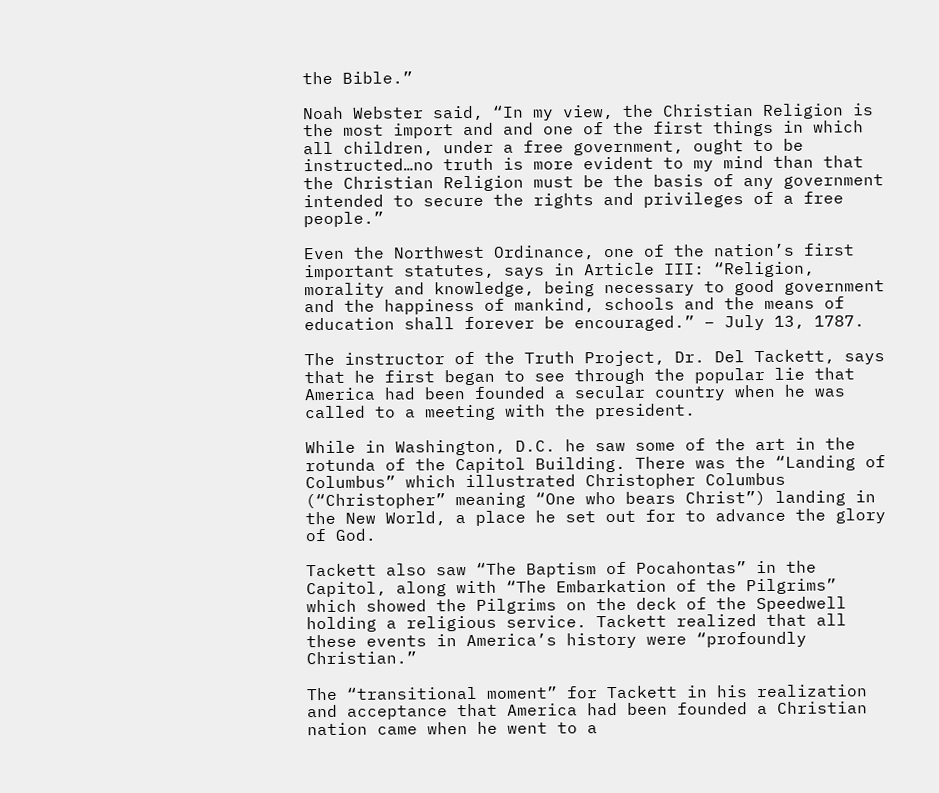the Bible.”

Noah Webster said, “In my view, the Christian Religion is the most import and and one of the first things in which all children, under a free government, ought to be instructed…no truth is more evident to my mind than that the Christian Religion must be the basis of any government intended to secure the rights and privileges of a free people.”

Even the Northwest Ordinance, one of the nation’s first important statutes, says in Article III: “Religion, morality and knowledge, being necessary to good government and the happiness of mankind, schools and the means of education shall forever be encouraged.” – July 13, 1787.

The instructor of the Truth Project, Dr. Del Tackett, says that he first began to see through the popular lie that America had been founded a secular country when he was called to a meeting with the president.

While in Washington, D.C. he saw some of the art in the rotunda of the Capitol Building. There was the “Landing of Columbus” which illustrated Christopher Columbus (“Christopher” meaning “One who bears Christ”) landing in the New World, a place he set out for to advance the glory of God.

Tackett also saw “The Baptism of Pocahontas” in the Capitol, along with “The Embarkation of the Pilgrims” which showed the Pilgrims on the deck of the Speedwell holding a religious service. Tackett realized that all these events in America’s history were “profoundly Christian.”

The “transitional moment” for Tackett in his realization and acceptance that America had been founded a Christian nation came when he went to a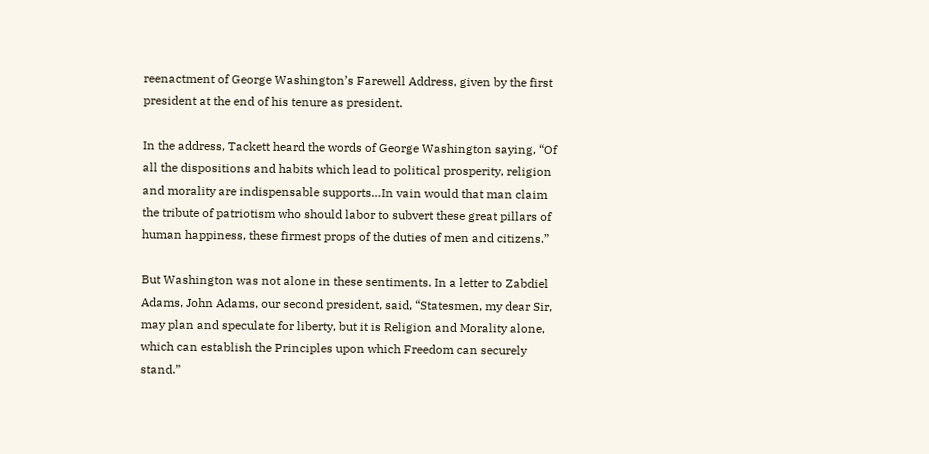reenactment of George Washington’s Farewell Address, given by the first president at the end of his tenure as president.

In the address, Tackett heard the words of George Washington saying, “Of all the dispositions and habits which lead to political prosperity, religion and morality are indispensable supports…In vain would that man claim the tribute of patriotism who should labor to subvert these great pillars of human happiness, these firmest props of the duties of men and citizens.”

But Washington was not alone in these sentiments. In a letter to Zabdiel Adams, John Adams, our second president, said, “Statesmen, my dear Sir, may plan and speculate for liberty, but it is Religion and Morality alone, which can establish the Principles upon which Freedom can securely stand.”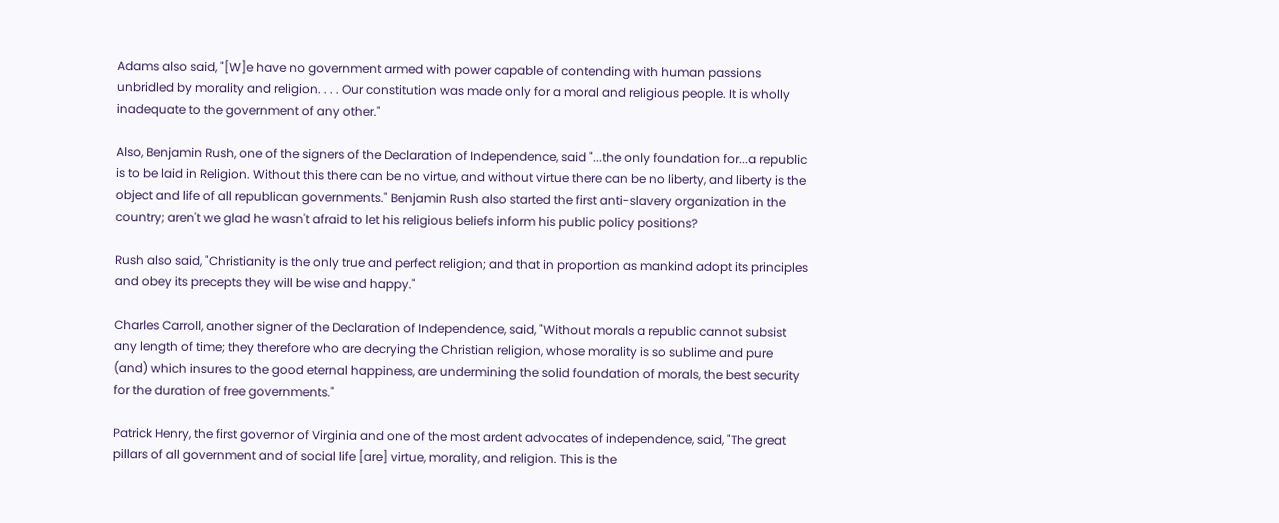Adams also said, "[W]e have no government armed with power capable of contending with human passions unbridled by morality and religion. . . . Our constitution was made only for a moral and religious people. It is wholly inadequate to the government of any other."

Also, Benjamin Rush, one of the signers of the Declaration of Independence, said "...the only foundation for...a republic is to be laid in Religion. Without this there can be no virtue, and without virtue there can be no liberty, and liberty is the object and life of all republican governments." Benjamin Rush also started the first anti-slavery organization in the country; aren't we glad he wasn't afraid to let his religious beliefs inform his public policy positions?

Rush also said, "Christianity is the only true and perfect religion; and that in proportion as mankind adopt its principles and obey its precepts they will be wise and happy."

Charles Carroll, another signer of the Declaration of Independence, said, "Without morals a republic cannot subsist any length of time; they therefore who are decrying the Christian religion, whose morality is so sublime and pure (and) which insures to the good eternal happiness, are undermining the solid foundation of morals, the best security for the duration of free governments."

Patrick Henry, the first governor of Virginia and one of the most ardent advocates of independence, said, "The great pillars of all government and of social life [are] virtue, morality, and religion. This is the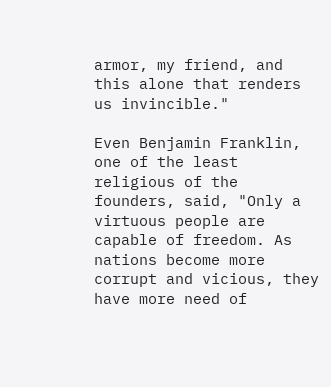armor, my friend, and this alone that renders us invincible."

Even Benjamin Franklin, one of the least religious of the founders, said, "Only a virtuous people are capable of freedom. As nations become more corrupt and vicious, they have more need of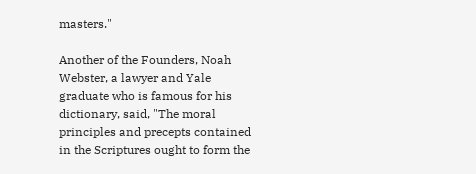masters."

Another of the Founders, Noah Webster, a lawyer and Yale graduate who is famous for his dictionary, said, "The moral principles and precepts contained in the Scriptures ought to form the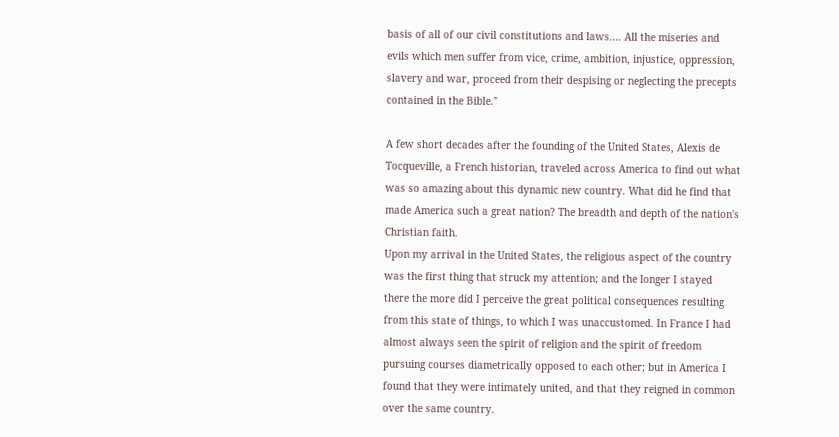basis of all of our civil constitutions and laws.… All the miseries and evils which men suffer from vice, crime, ambition, injustice, oppression, slavery and war, proceed from their despising or neglecting the precepts contained in the Bible."

A few short decades after the founding of the United States, Alexis de Tocqueville, a French historian, traveled across America to find out what was so amazing about this dynamic new country. What did he find that made America such a great nation? The breadth and depth of the nation's Christian faith.
Upon my arrival in the United States, the religious aspect of the country was the first thing that struck my attention; and the longer I stayed there the more did I perceive the great political consequences resulting from this state of things, to which I was unaccustomed. In France I had almost always seen the spirit of religion and the spirit of freedom pursuing courses diametrically opposed to each other; but in America I found that they were intimately united, and that they reigned in common over the same country.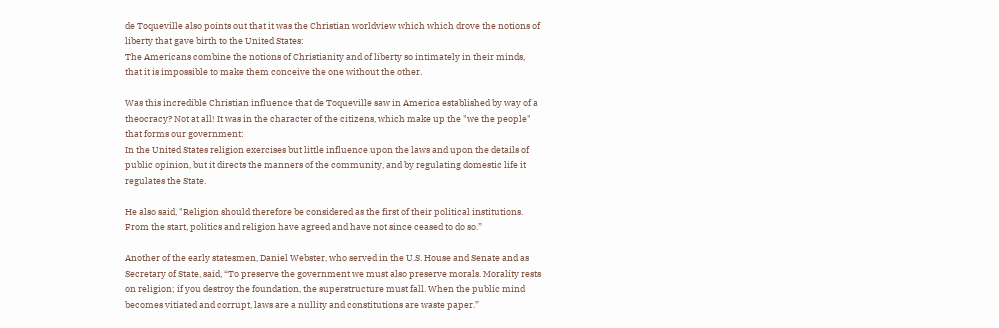de Toqueville also points out that it was the Christian worldview which which drove the notions of liberty that gave birth to the United States:
The Americans combine the notions of Christianity and of liberty so intimately in their minds, that it is impossible to make them conceive the one without the other.

Was this incredible Christian influence that de Toqueville saw in America established by way of a theocracy? Not at all! It was in the character of the citizens, which make up the "we the people" that forms our government:
In the United States religion exercises but little influence upon the laws and upon the details of public opinion, but it directs the manners of the community, and by regulating domestic life it regulates the State.

He also said, "Religion should therefore be considered as the first of their political institutions. From the start, politics and religion have agreed and have not since ceased to do so.”

Another of the early statesmen, Daniel Webster, who served in the U.S. House and Senate and as Secretary of State, said, “To preserve the government we must also preserve morals. Morality rests on religion; if you destroy the foundation, the superstructure must fall. When the public mind becomes vitiated and corrupt, laws are a nullity and constitutions are waste paper.”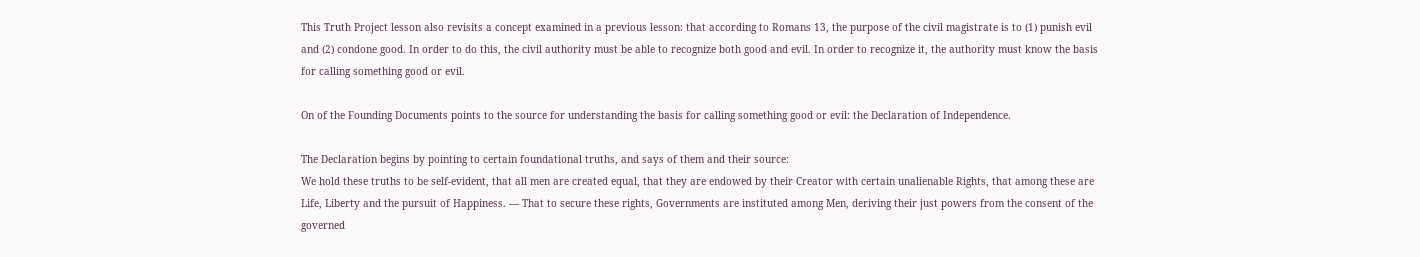This Truth Project lesson also revisits a concept examined in a previous lesson: that according to Romans 13, the purpose of the civil magistrate is to (1) punish evil and (2) condone good. In order to do this, the civil authority must be able to recognize both good and evil. In order to recognize it, the authority must know the basis for calling something good or evil.

On of the Founding Documents points to the source for understanding the basis for calling something good or evil: the Declaration of Independence.

The Declaration begins by pointing to certain foundational truths, and says of them and their source:
We hold these truths to be self-evident, that all men are created equal, that they are endowed by their Creator with certain unalienable Rights, that among these are Life, Liberty and the pursuit of Happiness. — That to secure these rights, Governments are instituted among Men, deriving their just powers from the consent of the governed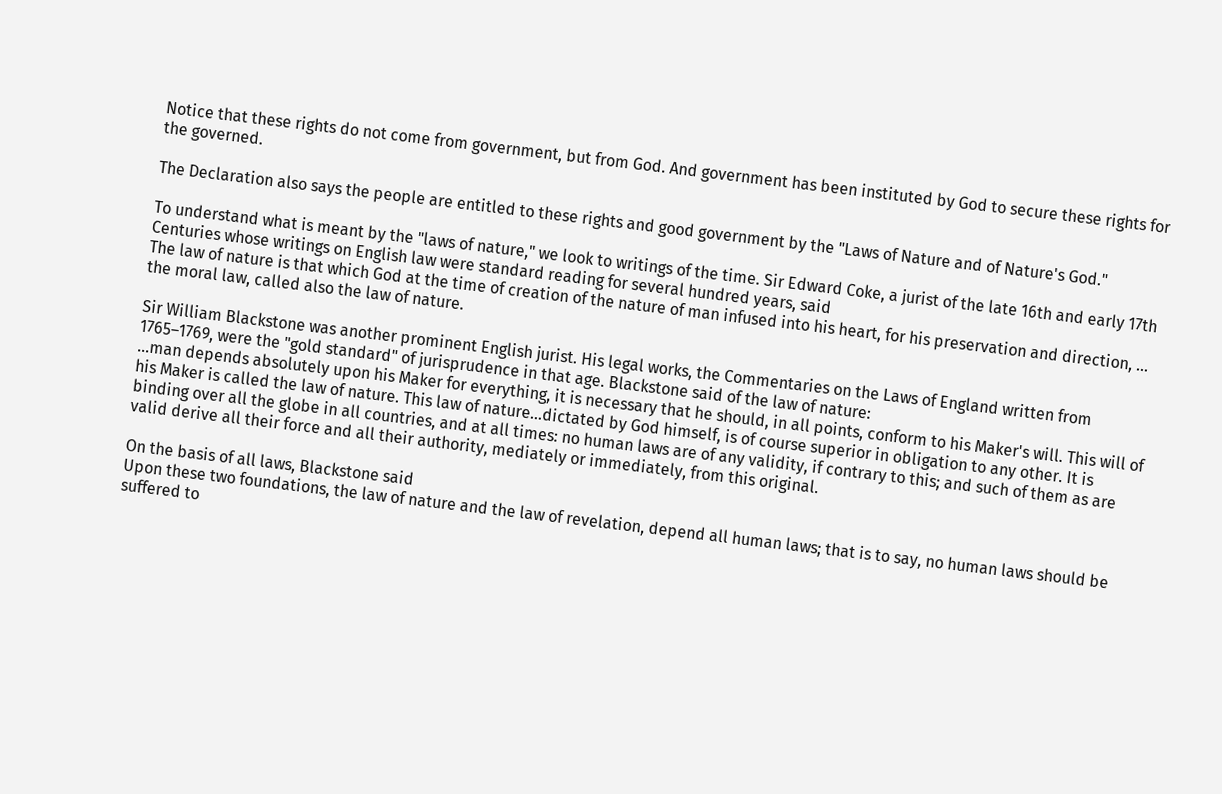Notice that these rights do not come from government, but from God. And government has been instituted by God to secure these rights for the governed.

The Declaration also says the people are entitled to these rights and good government by the "Laws of Nature and of Nature's God."

To understand what is meant by the "laws of nature," we look to writings of the time. Sir Edward Coke, a jurist of the late 16th and early 17th Centuries whose writings on English law were standard reading for several hundred years, said
The law of nature is that which God at the time of creation of the nature of man infused into his heart, for his preservation and direction, ... the moral law, called also the law of nature.

Sir William Blackstone was another prominent English jurist. His legal works, the Commentaries on the Laws of England written from 1765–1769, were the "gold standard" of jurisprudence in that age. Blackstone said of the law of nature:
...man depends absolutely upon his Maker for everything, it is necessary that he should, in all points, conform to his Maker's will. This will of his Maker is called the law of nature. This law of nature...dictated by God himself, is of course superior in obligation to any other. It is binding over all the globe in all countries, and at all times: no human laws are of any validity, if contrary to this; and such of them as are valid derive all their force and all their authority, mediately or immediately, from this original.

On the basis of all laws, Blackstone said
Upon these two foundations, the law of nature and the law of revelation, depend all human laws; that is to say, no human laws should be suffered to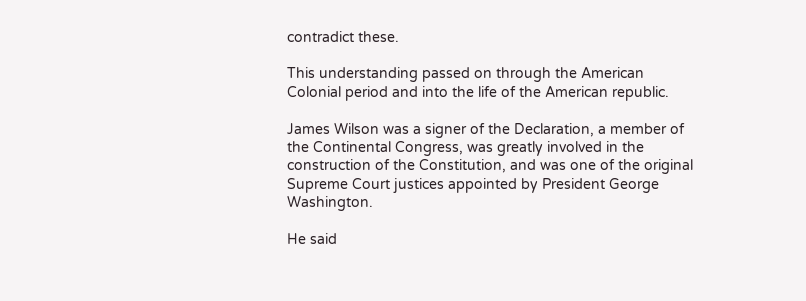contradict these.

This understanding passed on through the American Colonial period and into the life of the American republic.

James Wilson was a signer of the Declaration, a member of the Continental Congress, was greatly involved in the construction of the Constitution, and was one of the original Supreme Court justices appointed by President George Washington.

He said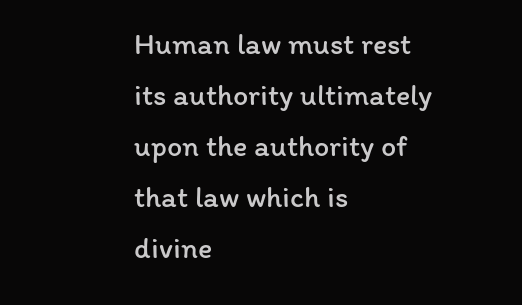Human law must rest its authority ultimately upon the authority of that law which is divine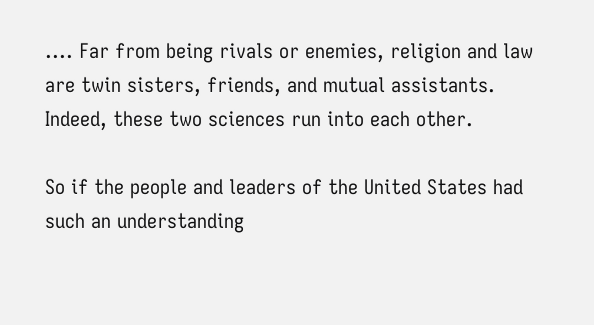.... Far from being rivals or enemies, religion and law are twin sisters, friends, and mutual assistants. Indeed, these two sciences run into each other.

So if the people and leaders of the United States had such an understanding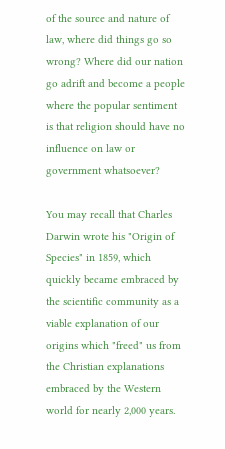of the source and nature of law, where did things go so wrong? Where did our nation go adrift and become a people where the popular sentiment is that religion should have no influence on law or government whatsoever?

You may recall that Charles Darwin wrote his "Origin of Species" in 1859, which quickly became embraced by the scientific community as a viable explanation of our origins which "freed" us from the Christian explanations embraced by the Western world for nearly 2,000 years.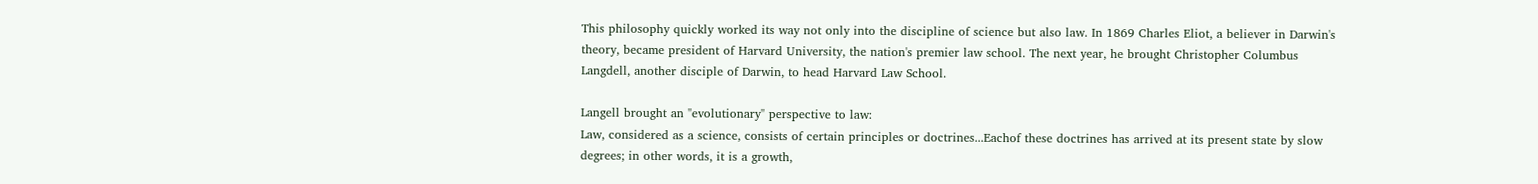This philosophy quickly worked its way not only into the discipline of science but also law. In 1869 Charles Eliot, a believer in Darwin's theory, became president of Harvard University, the nation's premier law school. The next year, he brought Christopher Columbus Langdell, another disciple of Darwin, to head Harvard Law School.

Langell brought an "evolutionary" perspective to law:
Law, considered as a science, consists of certain principles or doctrines...Eachof these doctrines has arrived at its present state by slow degrees; in other words, it is a growth,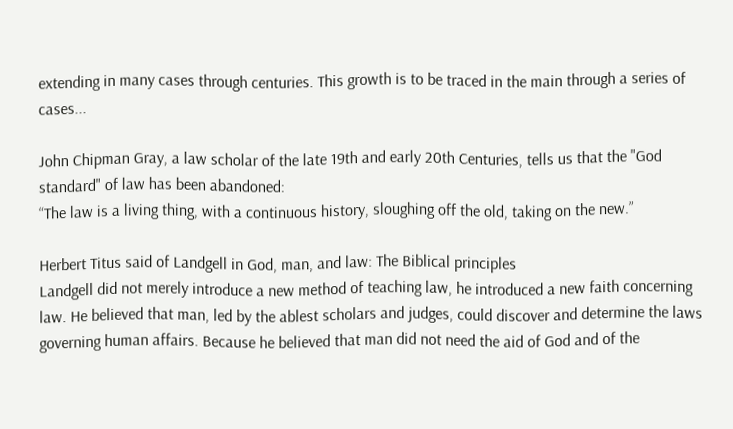extending in many cases through centuries. This growth is to be traced in the main through a series of cases...

John Chipman Gray, a law scholar of the late 19th and early 20th Centuries, tells us that the "God standard" of law has been abandoned:
“The law is a living thing, with a continuous history, sloughing off the old, taking on the new.”

Herbert Titus said of Landgell in God, man, and law: The Biblical principles
Landgell did not merely introduce a new method of teaching law, he introduced a new faith concerning law. He believed that man, led by the ablest scholars and judges, could discover and determine the laws governing human affairs. Because he believed that man did not need the aid of God and of the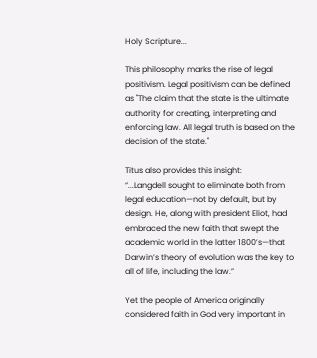Holy Scripture...

This philosophy marks the rise of legal positivism. Legal positivism can be defined as "The claim that the state is the ultimate authority for creating, interpreting and enforcing law. All legal truth is based on the decision of the state."

Titus also provides this insight:
“...Langdell sought to eliminate both from legal education—not by default, but by design. He, along with president Eliot, had embraced the new faith that swept the academic world in the latter 1800’s—that Darwin’s theory of evolution was the key to all of life, including the law.”

Yet the people of America originally considered faith in God very important in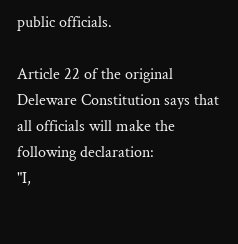public officials.

Article 22 of the original Deleware Constitution says that all officials will make the following declaration:
"I,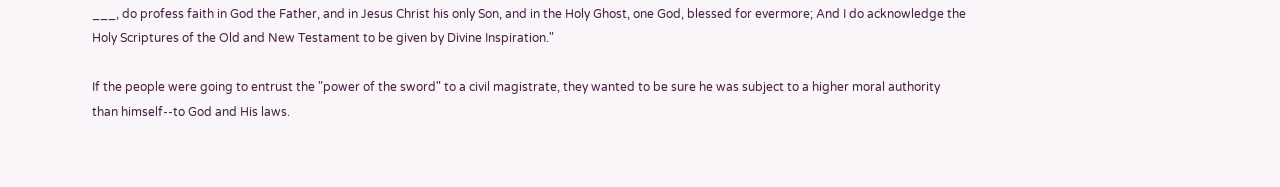___, do profess faith in God the Father, and in Jesus Christ his only Son, and in the Holy Ghost, one God, blessed for evermore; And I do acknowledge the Holy Scriptures of the Old and New Testament to be given by Divine Inspiration."

If the people were going to entrust the "power of the sword" to a civil magistrate, they wanted to be sure he was subject to a higher moral authority than himself--to God and His laws.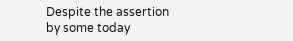Despite the assertion by some today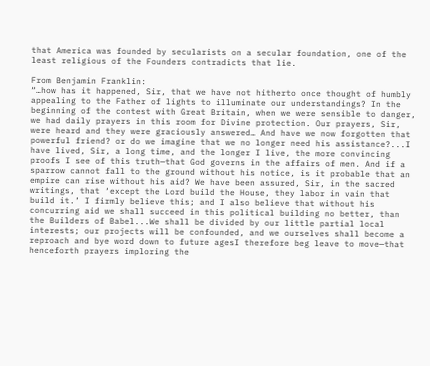that America was founded by secularists on a secular foundation, one of the least religious of the Founders contradicts that lie.

From Benjamin Franklin:
“…how has it happened, Sir, that we have not hitherto once thought of humbly appealing to the Father of lights to illuminate our understandings? In the beginning of the contest with Great Britain, when we were sensible to danger, we had daily prayers in this room for Divine protection. Our prayers, Sir, were heard and they were graciously answered… And have we now forgotten that powerful friend? or do we imagine that we no longer need his assistance?...I have lived, Sir, a long time, and the longer I live, the more convincing proofs I see of this truth—that God governs in the affairs of men. And if a sparrow cannot fall to the ground without his notice, is it probable that an empire can rise without his aid? We have been assured, Sir, in the sacred writings, that ‘except the Lord build the House, they labor in vain that build it.’ I firmly believe this; and I also believe that without his concurring aid we shall succeed in this political building no better, than the Builders of Babel...We shall be divided by our little partial local interests; our projects will be confounded, and we ourselves shall become a reproach and bye word down to future agesI therefore beg leave to move—that henceforth prayers imploring the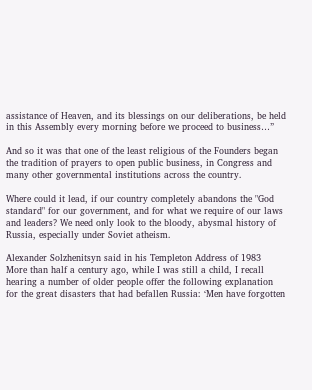assistance of Heaven, and its blessings on our deliberations, be held in this Assembly every morning before we proceed to business…”

And so it was that one of the least religious of the Founders began the tradition of prayers to open public business, in Congress and many other governmental institutions across the country.

Where could it lead, if our country completely abandons the "God standard" for our government, and for what we require of our laws and leaders? We need only look to the bloody, abysmal history of Russia, especially under Soviet atheism.

Alexander Solzhenitsyn said in his Templeton Address of 1983
More than half a century ago, while I was still a child, I recall hearing a number of older people offer the following explanation for the great disasters that had befallen Russia: ‘Men have forgotten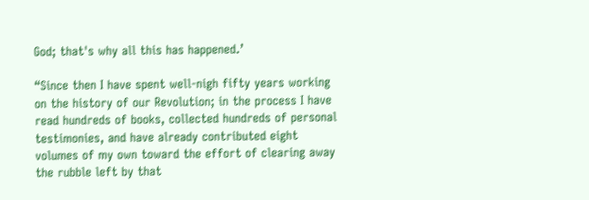God; that's why all this has happened.’

“Since then I have spent well-nigh fifty years working on the history of our Revolution; in the process I have read hundreds of books, collected hundreds of personal testimonies, and have already contributed eight volumes of my own toward the effort of clearing away the rubble left by that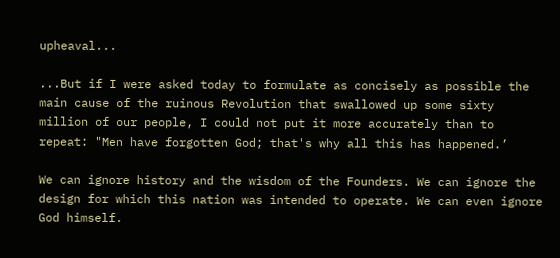upheaval...

...But if I were asked today to formulate as concisely as possible the main cause of the ruinous Revolution that swallowed up some sixty million of our people, I could not put it more accurately than to repeat: "Men have forgotten God; that's why all this has happened.’

We can ignore history and the wisdom of the Founders. We can ignore the design for which this nation was intended to operate. We can even ignore God himself.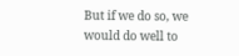But if we do so, we would do well to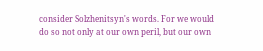consider Solzhenitsyn's words. For we would do so not only at our own peril, but our own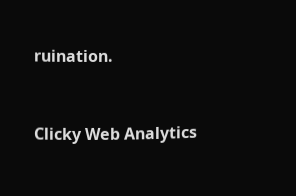ruination.


Clicky Web Analytics